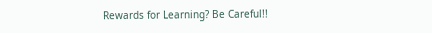Rewards for Learning? Be Careful!!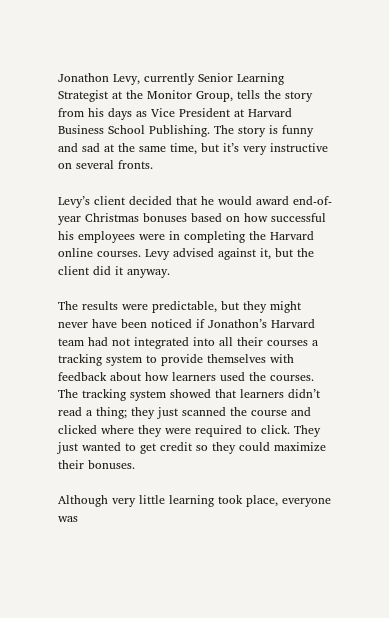Jonathon Levy, currently Senior Learning Strategist at the Monitor Group, tells the story from his days as Vice President at Harvard Business School Publishing. The story is funny and sad at the same time, but it’s very instructive on several fronts.

Levy’s client decided that he would award end-of-year Christmas bonuses based on how successful his employees were in completing the Harvard online courses. Levy advised against it, but the client did it anyway.

The results were predictable, but they might never have been noticed if Jonathon’s Harvard team had not integrated into all their courses a tracking system to provide themselves with feedback about how learners used the courses. The tracking system showed that learners didn’t read a thing; they just scanned the course and clicked where they were required to click. They just wanted to get credit so they could maximize their bonuses.

Although very little learning took place, everyone was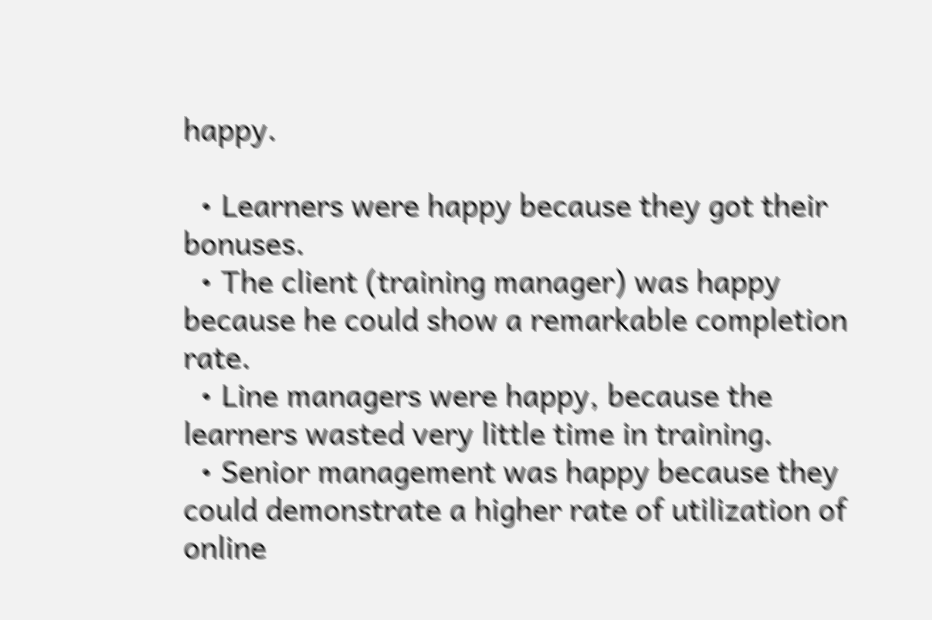happy.

  • Learners were happy because they got their bonuses.
  • The client (training manager) was happy because he could show a remarkable completion rate.
  • Line managers were happy, because the learners wasted very little time in training.
  • Senior management was happy because they could demonstrate a higher rate of utilization of online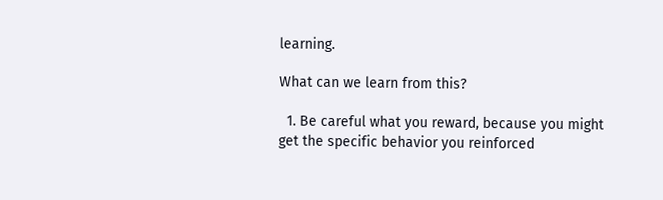learning.

What can we learn from this?

  1. Be careful what you reward, because you might get the specific behavior you reinforced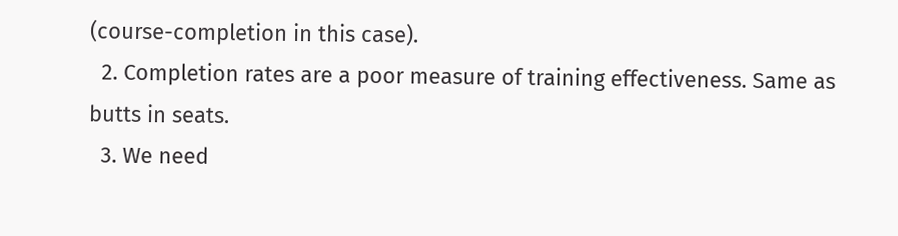(course-completion in this case).
  2. Completion rates are a poor measure of training effectiveness. Same as butts in seats.
  3. We need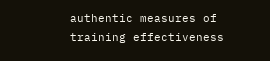authentic measures of training effectiveness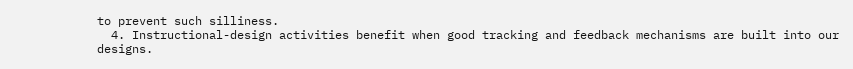to prevent such silliness.
  4. Instructional-design activities benefit when good tracking and feedback mechanisms are built into our designs.